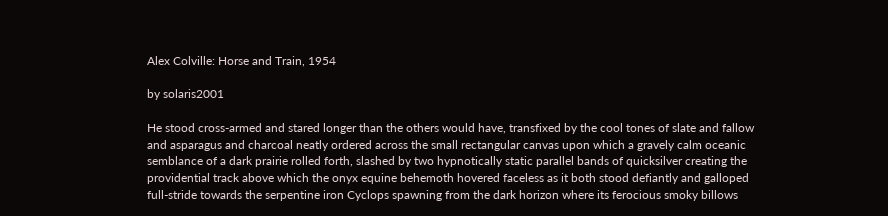Alex Colville: Horse and Train, 1954

by solaris2001

He stood cross-armed and stared longer than the others would have, transfixed by the cool tones of slate and fallow and asparagus and charcoal neatly ordered across the small rectangular canvas upon which a gravely calm oceanic semblance of a dark prairie rolled forth, slashed by two hypnotically static parallel bands of quicksilver creating the providential track above which the onyx equine behemoth hovered faceless as it both stood defiantly and galloped full-stride towards the serpentine iron Cyclops spawning from the dark horizon where its ferocious smoky billows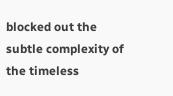blocked out the subtle complexity of the timeless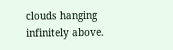clouds hanging infinitely above.